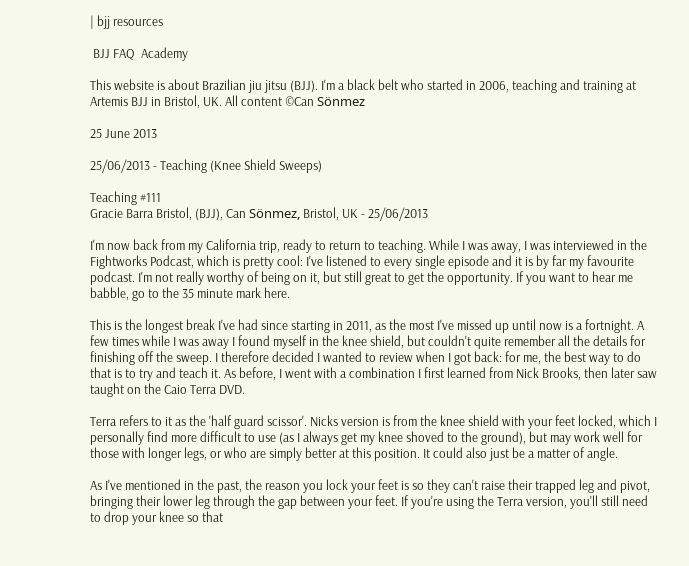| bjj resources

 BJJ FAQ  Academy

This website is about Brazilian jiu jitsu (BJJ). I'm a black belt who started in 2006, teaching and training at Artemis BJJ in Bristol, UK. All content ©Can Sönmez

25 June 2013

25/06/2013 - Teaching (Knee Shield Sweeps)

Teaching #111
Gracie Barra Bristol, (BJJ), Can Sönmez, Bristol, UK - 25/06/2013

I'm now back from my California trip, ready to return to teaching. While I was away, I was interviewed in the Fightworks Podcast, which is pretty cool: I've listened to every single episode and it is by far my favourite podcast. I'm not really worthy of being on it, but still great to get the opportunity. If you want to hear me babble, go to the 35 minute mark here.

This is the longest break I've had since starting in 2011, as the most I've missed up until now is a fortnight. A few times while I was away I found myself in the knee shield, but couldn't quite remember all the details for finishing off the sweep. I therefore decided I wanted to review when I got back: for me, the best way to do that is to try and teach it. As before, I went with a combination I first learned from Nick Brooks, then later saw taught on the Caio Terra DVD.

Terra refers to it as the 'half guard scissor'. Nicks version is from the knee shield with your feet locked, which I personally find more difficult to use (as I always get my knee shoved to the ground), but may work well for those with longer legs, or who are simply better at this position. It could also just be a matter of angle.

As I've mentioned in the past, the reason you lock your feet is so they can't raise their trapped leg and pivot, bringing their lower leg through the gap between your feet. If you're using the Terra version, you'll still need to drop your knee so that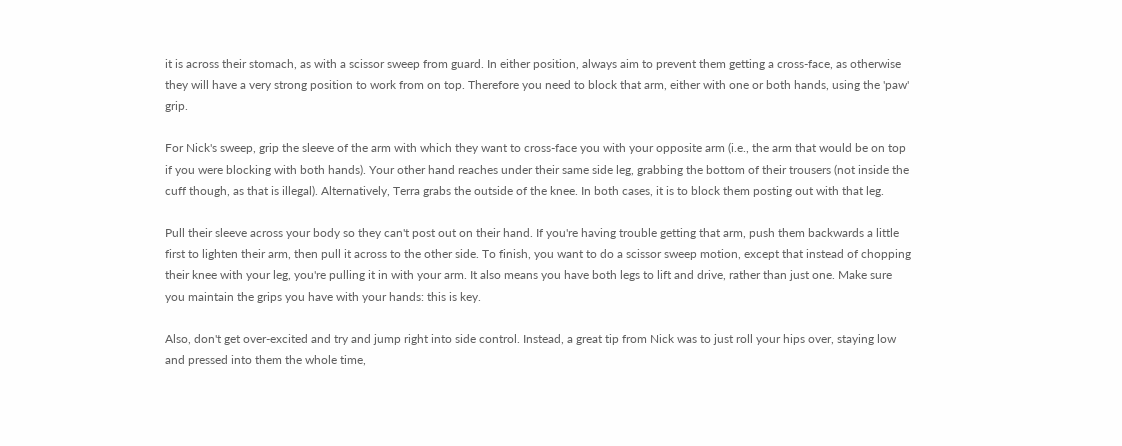it is across their stomach, as with a scissor sweep from guard. In either position, always aim to prevent them getting a cross-face, as otherwise they will have a very strong position to work from on top. Therefore you need to block that arm, either with one or both hands, using the 'paw' grip.

For Nick's sweep, grip the sleeve of the arm with which they want to cross-face you with your opposite arm (i.e., the arm that would be on top if you were blocking with both hands). Your other hand reaches under their same side leg, grabbing the bottom of their trousers (not inside the cuff though, as that is illegal). Alternatively, Terra grabs the outside of the knee. In both cases, it is to block them posting out with that leg.

Pull their sleeve across your body so they can't post out on their hand. If you're having trouble getting that arm, push them backwards a little first to lighten their arm, then pull it across to the other side. To finish, you want to do a scissor sweep motion, except that instead of chopping their knee with your leg, you're pulling it in with your arm. It also means you have both legs to lift and drive, rather than just one. Make sure you maintain the grips you have with your hands: this is key.

Also, don't get over-excited and try and jump right into side control. Instead, a great tip from Nick was to just roll your hips over, staying low and pressed into them the whole time,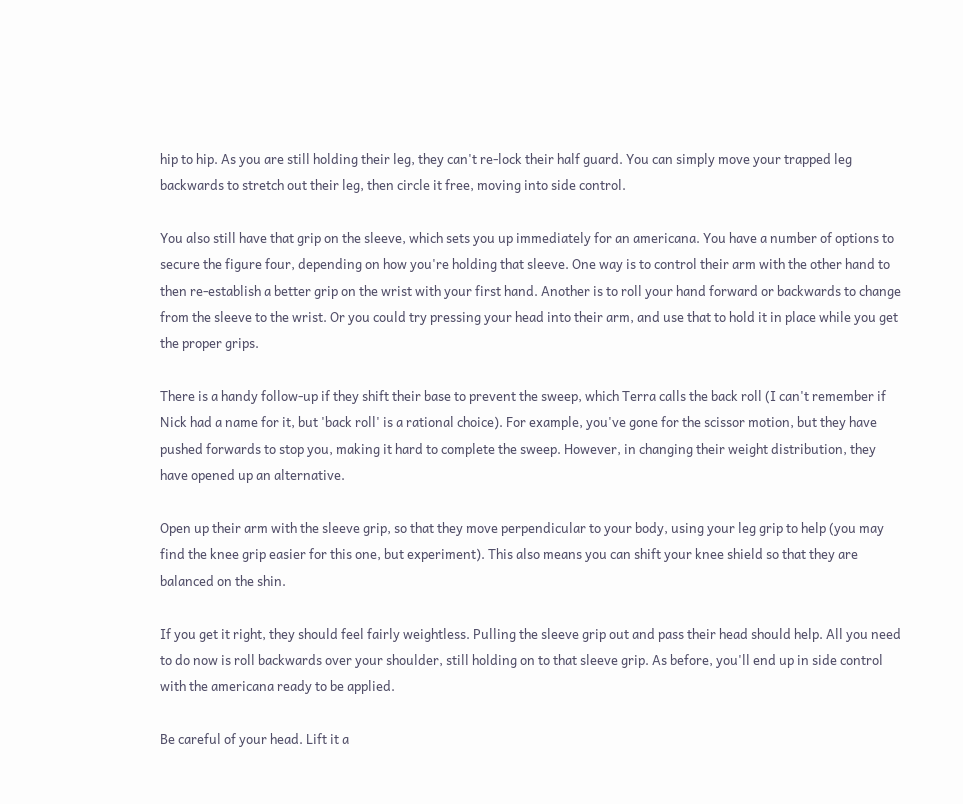hip to hip. As you are still holding their leg, they can't re-lock their half guard. You can simply move your trapped leg backwards to stretch out their leg, then circle it free, moving into side control.

You also still have that grip on the sleeve, which sets you up immediately for an americana. You have a number of options to secure the figure four, depending on how you're holding that sleeve. One way is to control their arm with the other hand to then re-establish a better grip on the wrist with your first hand. Another is to roll your hand forward or backwards to change from the sleeve to the wrist. Or you could try pressing your head into their arm, and use that to hold it in place while you get the proper grips.

There is a handy follow-up if they shift their base to prevent the sweep, which Terra calls the back roll (I can't remember if Nick had a name for it, but 'back roll' is a rational choice). For example, you've gone for the scissor motion, but they have pushed forwards to stop you, making it hard to complete the sweep. However, in changing their weight distribution, they have opened up an alternative.

Open up their arm with the sleeve grip, so that they move perpendicular to your body, using your leg grip to help (you may find the knee grip easier for this one, but experiment). This also means you can shift your knee shield so that they are balanced on the shin.

If you get it right, they should feel fairly weightless. Pulling the sleeve grip out and pass their head should help. All you need to do now is roll backwards over your shoulder, still holding on to that sleeve grip. As before, you'll end up in side control with the americana ready to be applied.

Be careful of your head. Lift it a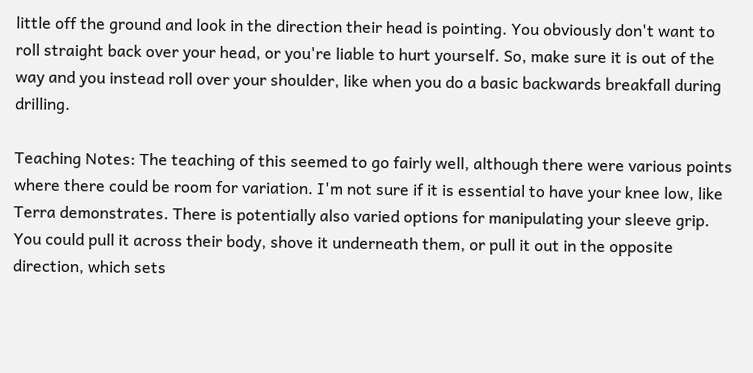little off the ground and look in the direction their head is pointing. You obviously don't want to roll straight back over your head, or you're liable to hurt yourself. So, make sure it is out of the way and you instead roll over your shoulder, like when you do a basic backwards breakfall during drilling.

Teaching Notes: The teaching of this seemed to go fairly well, although there were various points where there could be room for variation. I'm not sure if it is essential to have your knee low, like Terra demonstrates. There is potentially also varied options for manipulating your sleeve grip. You could pull it across their body, shove it underneath them, or pull it out in the opposite direction, which sets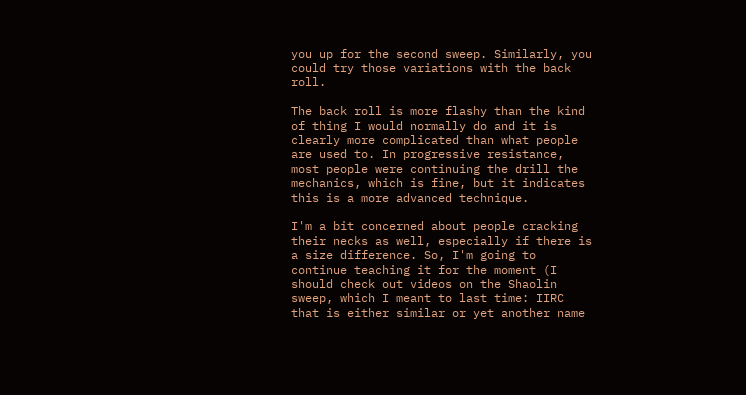you up for the second sweep. Similarly, you could try those variations with the back roll.

The back roll is more flashy than the kind of thing I would normally do and it is clearly more complicated than what people are used to. In progressive resistance, most people were continuing the drill the mechanics, which is fine, but it indicates this is a more advanced technique.

I'm a bit concerned about people cracking their necks as well, especially if there is a size difference. So, I'm going to continue teaching it for the moment (I should check out videos on the Shaolin sweep, which I meant to last time: IIRC that is either similar or yet another name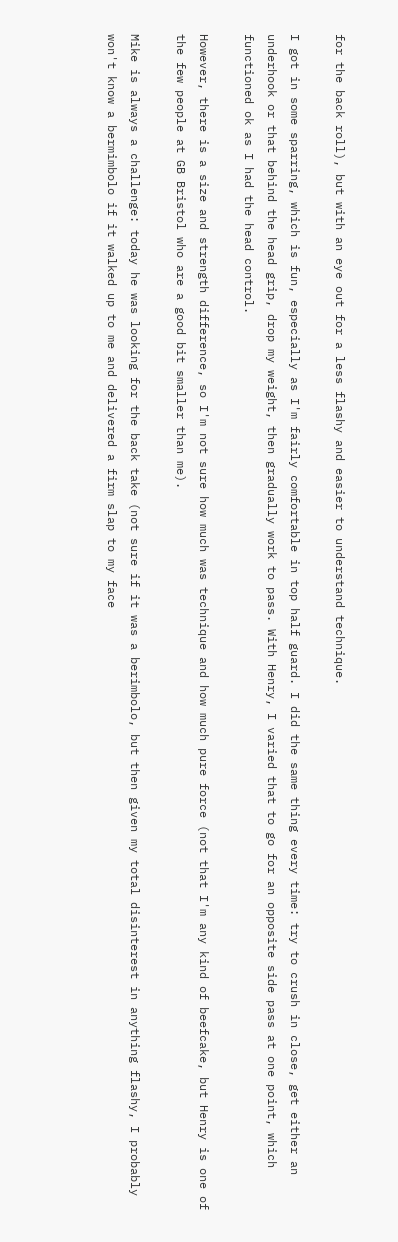for the back roll), but with an eye out for a less flashy and easier to understand technique.

I got in some sparring, which is fun, especially as I'm fairly comfortable in top half guard. I did the same thing every time: try to crush in close, get either an underhook or that behind the head grip, drop my weight, then gradually work to pass. With Henry, I varied that to go for an opposite side pass at one point, which functioned ok as I had the head control.

However, there is a size and strength difference, so I'm not sure how much was technique and how much pure force (not that I'm any kind of beefcake, but Henry is one of the few people at GB Bristol who are a good bit smaller than me).

Mike is always a challenge: today he was looking for the back take (not sure if it was a berimbolo, but then given my total disinterest in anything flashy, I probably won't know a bermimbolo if it walked up to me and delivered a firm slap to my face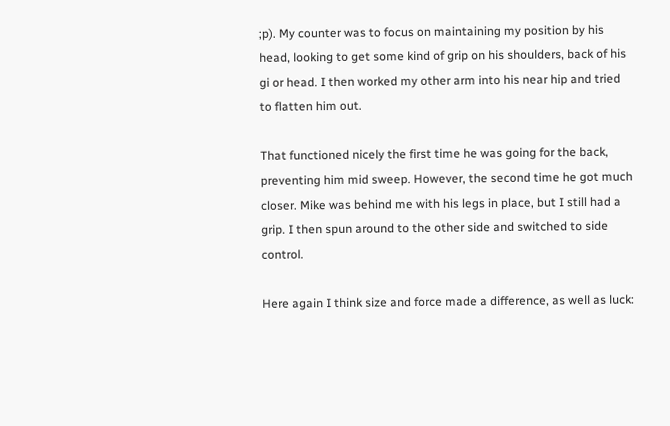;p). My counter was to focus on maintaining my position by his head, looking to get some kind of grip on his shoulders, back of his gi or head. I then worked my other arm into his near hip and tried to flatten him out.

That functioned nicely the first time he was going for the back, preventing him mid sweep. However, the second time he got much closer. Mike was behind me with his legs in place, but I still had a grip. I then spun around to the other side and switched to side control.

Here again I think size and force made a difference, as well as luck: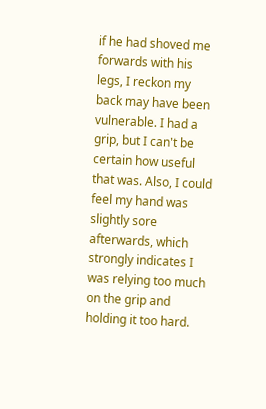if he had shoved me forwards with his legs, I reckon my back may have been vulnerable. I had a grip, but I can't be certain how useful that was. Also, I could feel my hand was slightly sore afterwards, which strongly indicates I was relying too much on the grip and holding it too hard.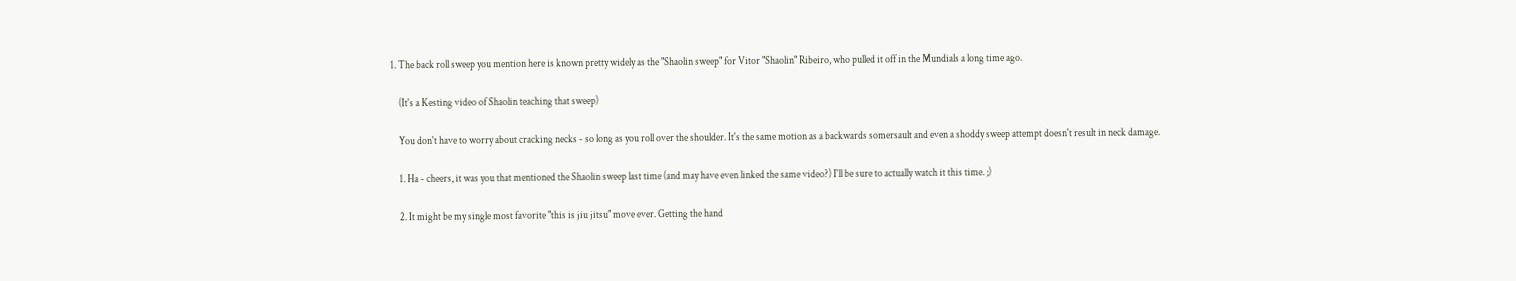1. The back roll sweep you mention here is known pretty widely as the "Shaolin sweep" for Vitor "Shaolin" Ribeiro, who pulled it off in the Mundials a long time ago.

    (It's a Kesting video of Shaolin teaching that sweep)

    You don't have to worry about cracking necks - so long as you roll over the shoulder. It's the same motion as a backwards somersault and even a shoddy sweep attempt doesn't result in neck damage.

    1. Ha - cheers, it was you that mentioned the Shaolin sweep last time (and may have even linked the same video?) I'll be sure to actually watch it this time. ;)

    2. It might be my single most favorite "this is jiu jitsu" move ever. Getting the hand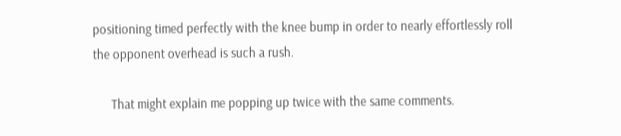positioning timed perfectly with the knee bump in order to nearly effortlessly roll the opponent overhead is such a rush.

      That might explain me popping up twice with the same comments.